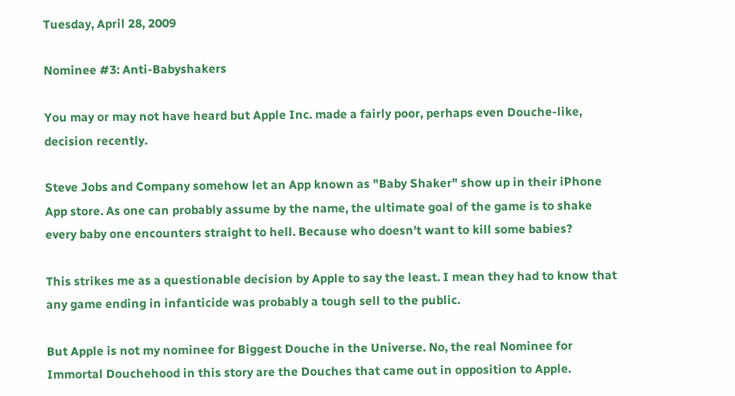Tuesday, April 28, 2009

Nominee #3: Anti-Babyshakers

You may or may not have heard but Apple Inc. made a fairly poor, perhaps even Douche-like, decision recently.

Steve Jobs and Company somehow let an App known as "Baby Shaker" show up in their iPhone App store. As one can probably assume by the name, the ultimate goal of the game is to shake every baby one encounters straight to hell. Because who doesn't want to kill some babies?

This strikes me as a questionable decision by Apple to say the least. I mean they had to know that any game ending in infanticide was probably a tough sell to the public.

But Apple is not my nominee for Biggest Douche in the Universe. No, the real Nominee for Immortal Douchehood in this story are the Douches that came out in opposition to Apple.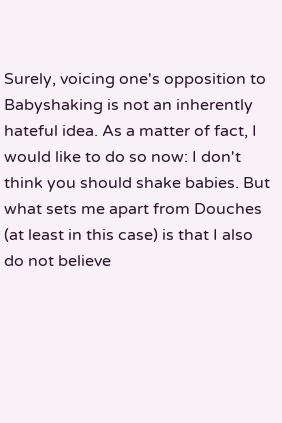Surely, voicing one's opposition to Babyshaking is not an inherently hateful idea. As a matter of fact, I would like to do so now: I don't think you should shake babies. But what sets me apart from Douches (at least in this case) is that I also do not believe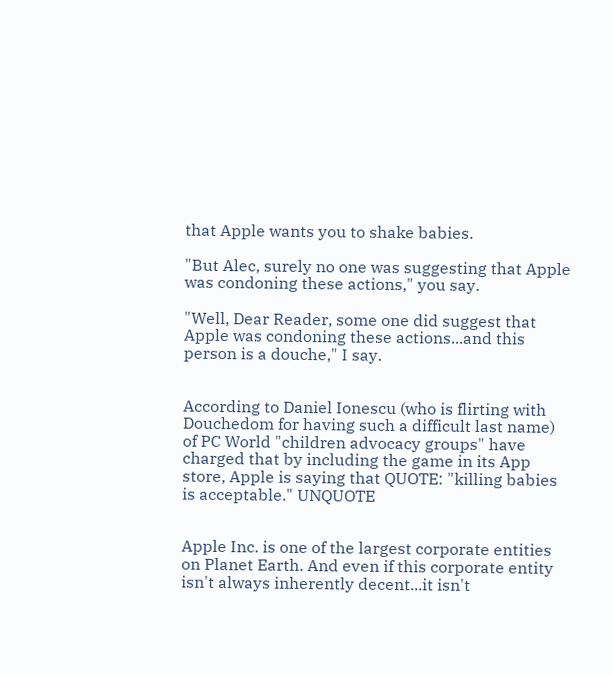that Apple wants you to shake babies.

"But Alec, surely no one was suggesting that Apple was condoning these actions," you say.

"Well, Dear Reader, some one did suggest that Apple was condoning these actions...and this person is a douche," I say.


According to Daniel Ionescu (who is flirting with Douchedom for having such a difficult last name) of PC World "children advocacy groups" have charged that by including the game in its App store, Apple is saying that QUOTE: "killing babies is acceptable." UNQUOTE


Apple Inc. is one of the largest corporate entities on Planet Earth. And even if this corporate entity isn't always inherently decent...it isn't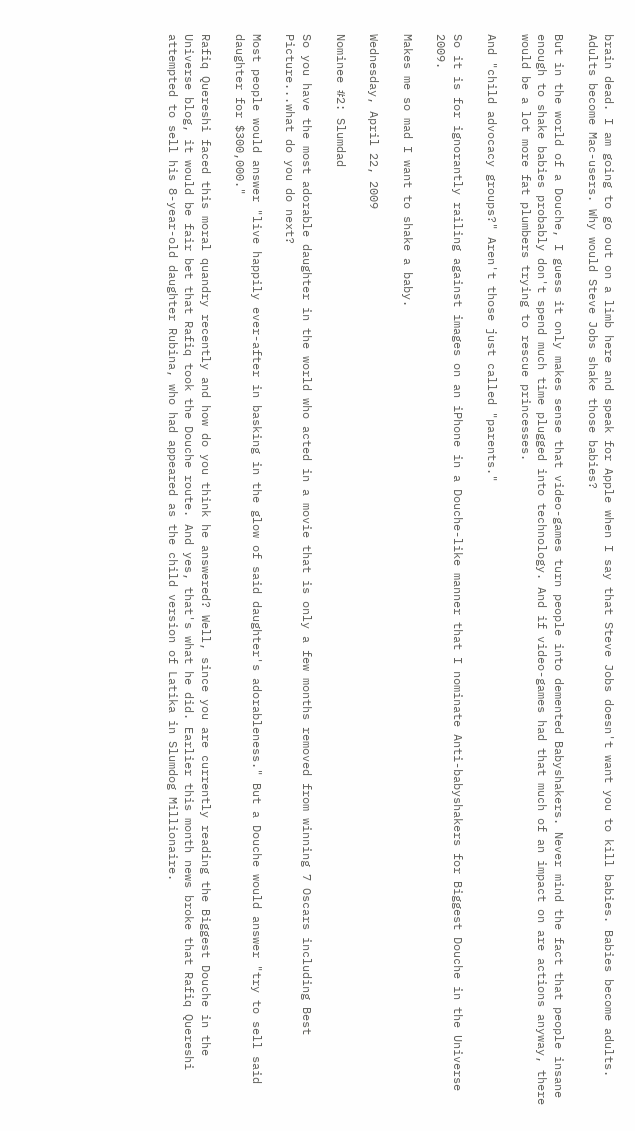brain dead. I am going to go out on a limb here and speak for Apple when I say that Steve Jobs doesn't want you to kill babies. Babies become adults. Adults become Mac-users. Why would Steve Jobs shake those babies?

But in the world of a Douche, I guess it only makes sense that video-games turn people into demented Babyshakers. Never mind the fact that people insane enough to shake babies probably don't spend much time plugged into technology. And if video-games had that much of an impact on are actions anyway, there would be a lot more fat plumbers trying to rescue princesses.

And "child advocacy groups?" Aren't those just called "parents."

So it is for ignorantly railing against images on an iPhone in a Douche-like manner that I nominate Anti-babyshakers for Biggest Douche in the Universe 2009.

Makes me so mad I want to shake a baby.

Wednesday, April 22, 2009

Nominee #2: Slumdad

So you have the most adorable daughter in the world who acted in a movie that is only a few months removed from winning 7 Oscars including Best Picture...what do you do next?

Most people would answer "live happily ever-after in basking in the glow of said daughter's adorableness." But a Douche would answer "try to sell said daughter for $300,000."

Rafiq Quereshi faced this moral quandry recently and how do you think he answered? Well, since you are currently reading the Biggest Douche in the Universe blog, it would be fair bet that Rafiq took the Douche route. And yes, that's what he did. Earlier this month news broke that Rafiq Quereshi attempted to sell his 8-year-old daughter Rubina, who had appeared as the child version of Latika in Slumdog Millionaire.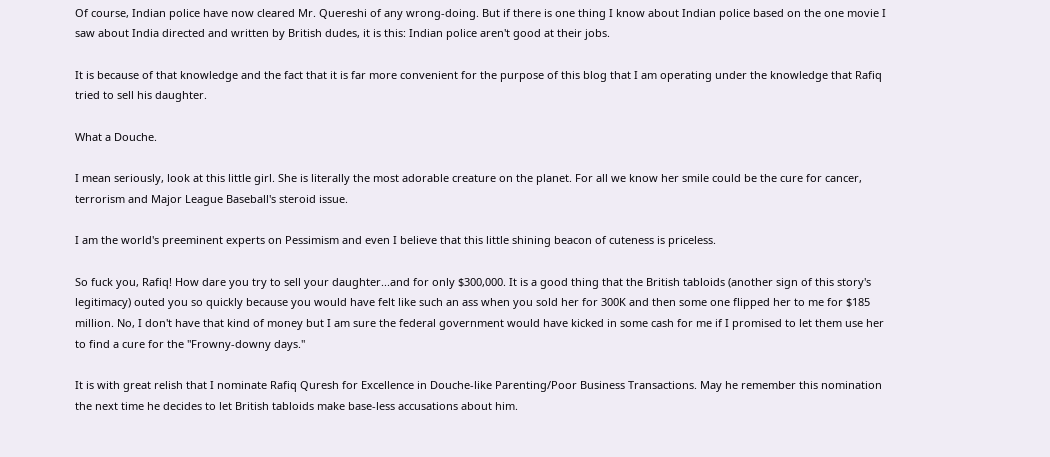Of course, Indian police have now cleared Mr. Quereshi of any wrong-doing. But if there is one thing I know about Indian police based on the one movie I saw about India directed and written by British dudes, it is this: Indian police aren't good at their jobs.

It is because of that knowledge and the fact that it is far more convenient for the purpose of this blog that I am operating under the knowledge that Rafiq tried to sell his daughter.

What a Douche.

I mean seriously, look at this little girl. She is literally the most adorable creature on the planet. For all we know her smile could be the cure for cancer, terrorism and Major League Baseball's steroid issue.

I am the world's preeminent experts on Pessimism and even I believe that this little shining beacon of cuteness is priceless.

So fuck you, Rafiq! How dare you try to sell your daughter...and for only $300,000. It is a good thing that the British tabloids (another sign of this story's legitimacy) outed you so quickly because you would have felt like such an ass when you sold her for 300K and then some one flipped her to me for $185 million. No, I don't have that kind of money but I am sure the federal government would have kicked in some cash for me if I promised to let them use her to find a cure for the "Frowny-downy days."

It is with great relish that I nominate Rafiq Quresh for Excellence in Douche-like Parenting/Poor Business Transactions. May he remember this nomination the next time he decides to let British tabloids make base-less accusations about him.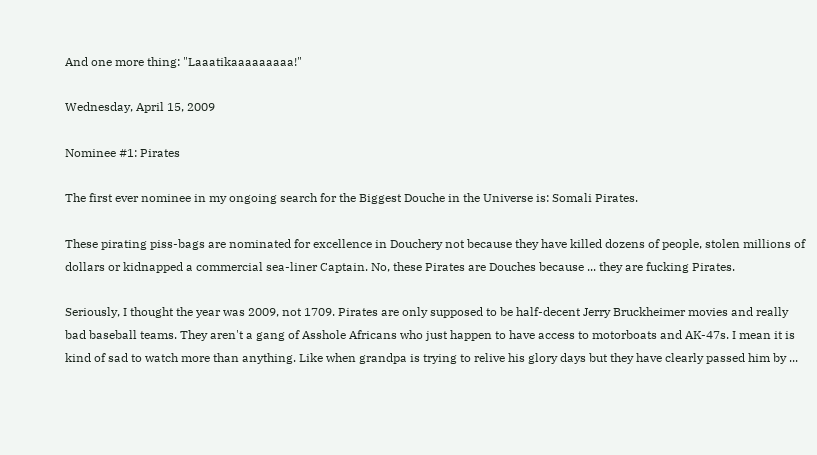And one more thing: "Laaatikaaaaaaaaa!"

Wednesday, April 15, 2009

Nominee #1: Pirates

The first ever nominee in my ongoing search for the Biggest Douche in the Universe is: Somali Pirates.

These pirating piss-bags are nominated for excellence in Douchery not because they have killed dozens of people, stolen millions of dollars or kidnapped a commercial sea-liner Captain. No, these Pirates are Douches because ... they are fucking Pirates.

Seriously, I thought the year was 2009, not 1709. Pirates are only supposed to be half-decent Jerry Bruckheimer movies and really bad baseball teams. They aren't a gang of Asshole Africans who just happen to have access to motorboats and AK-47s. I mean it is kind of sad to watch more than anything. Like when grandpa is trying to relive his glory days but they have clearly passed him by ...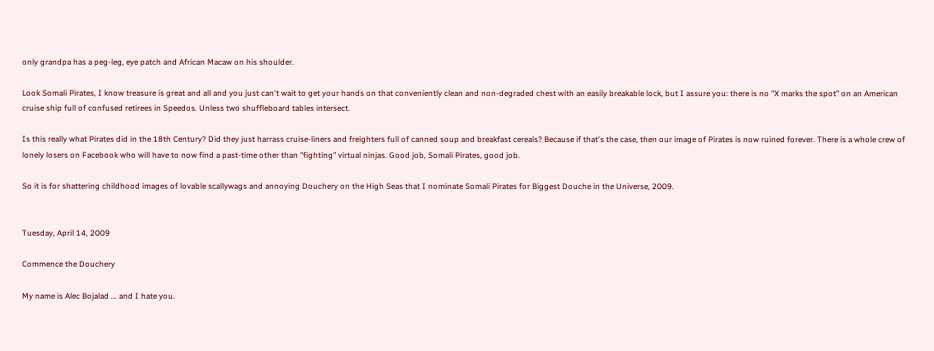only grandpa has a peg-leg, eye patch and African Macaw on his shoulder.

Look Somali Pirates, I know treasure is great and all and you just can't wait to get your hands on that conveniently clean and non-degraded chest with an easily breakable lock, but I assure you: there is no "X marks the spot" on an American cruise ship full of confused retirees in Speedos. Unless two shuffleboard tables intersect.

Is this really what Pirates did in the 18th Century? Did they just harrass cruise-liners and freighters full of canned soup and breakfast cereals? Because if that's the case, then our image of Pirates is now ruined forever. There is a whole crew of lonely losers on Facebook who will have to now find a past-time other than "fighting" virtual ninjas. Good job, Somali Pirates, good job.

So it is for shattering childhood images of lovable scallywags and annoying Douchery on the High Seas that I nominate Somali Pirates for Biggest Douche in the Universe, 2009.


Tuesday, April 14, 2009

Commence the Douchery

My name is Alec Bojalad ... and I hate you.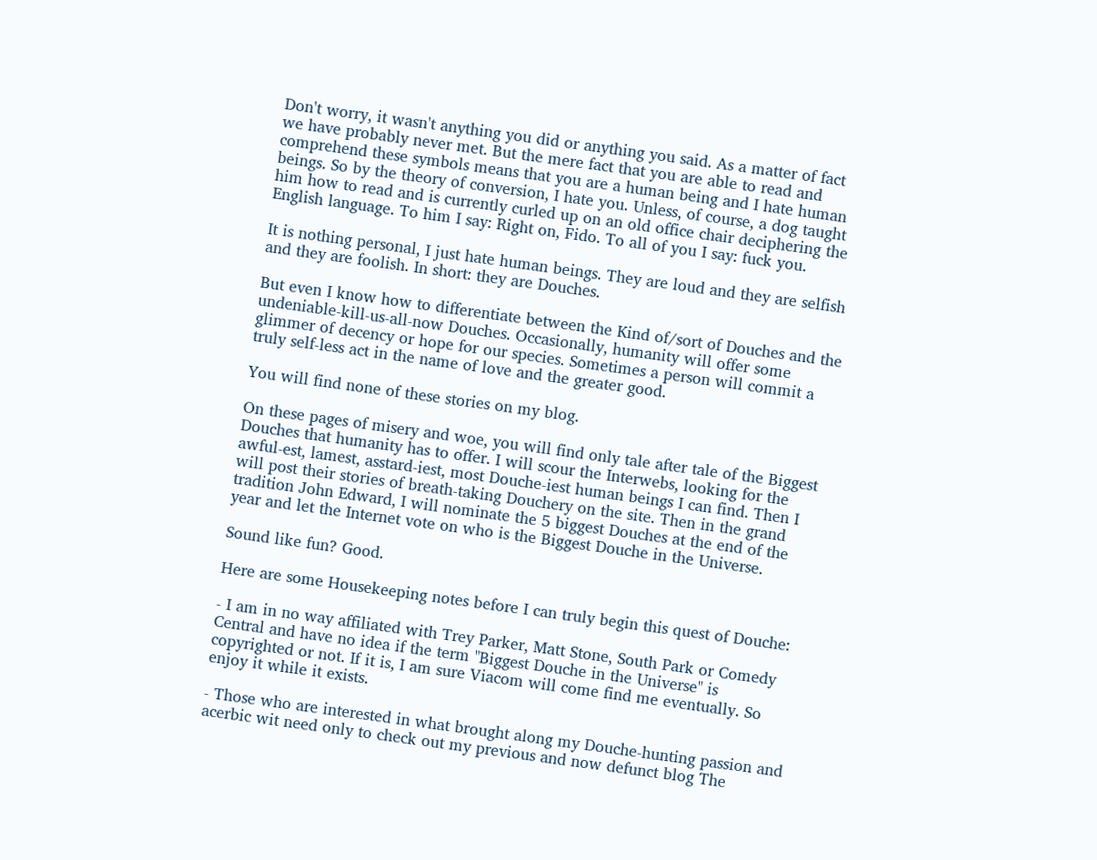Don't worry, it wasn't anything you did or anything you said. As a matter of fact we have probably never met. But the mere fact that you are able to read and comprehend these symbols means that you are a human being and I hate human beings. So by the theory of conversion, I hate you. Unless, of course, a dog taught him how to read and is currently curled up on an old office chair deciphering the English language. To him I say: Right on, Fido. To all of you I say: fuck you.

It is nothing personal, I just hate human beings. They are loud and they are selfish and they are foolish. In short: they are Douches.

But even I know how to differentiate between the Kind of/sort of Douches and the undeniable-kill-us-all-now Douches. Occasionally, humanity will offer some glimmer of decency or hope for our species. Sometimes a person will commit a truly self-less act in the name of love and the greater good.

You will find none of these stories on my blog.

On these pages of misery and woe, you will find only tale after tale of the Biggest Douches that humanity has to offer. I will scour the Interwebs, looking for the awful-est, lamest, asstard-iest, most Douche-iest human beings I can find. Then I will post their stories of breath-taking Douchery on the site. Then in the grand tradition John Edward, I will nominate the 5 biggest Douches at the end of the year and let the Internet vote on who is the Biggest Douche in the Universe.

Sound like fun? Good.

Here are some Housekeeping notes before I can truly begin this quest of Douche:

- I am in no way affiliated with Trey Parker, Matt Stone, South Park or Comedy Central and have no idea if the term "Biggest Douche in the Universe" is copyrighted or not. If it is, I am sure Viacom will come find me eventually. So enjoy it while it exists.

- Those who are interested in what brought along my Douche-hunting passion and acerbic wit need only to check out my previous and now defunct blog The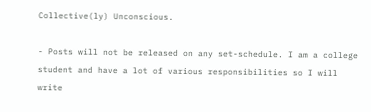Collective(ly) Unconscious.

- Posts will not be released on any set-schedule. I am a college student and have a lot of various responsibilities so I will write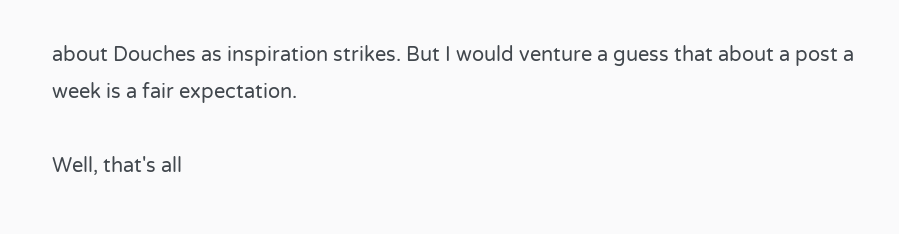about Douches as inspiration strikes. But I would venture a guess that about a post a week is a fair expectation.

Well, that's all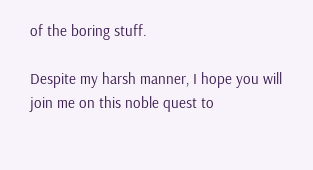of the boring stuff.

Despite my harsh manner, I hope you will join me on this noble quest to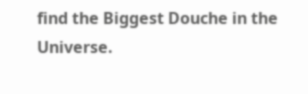find the Biggest Douche in the Universe.